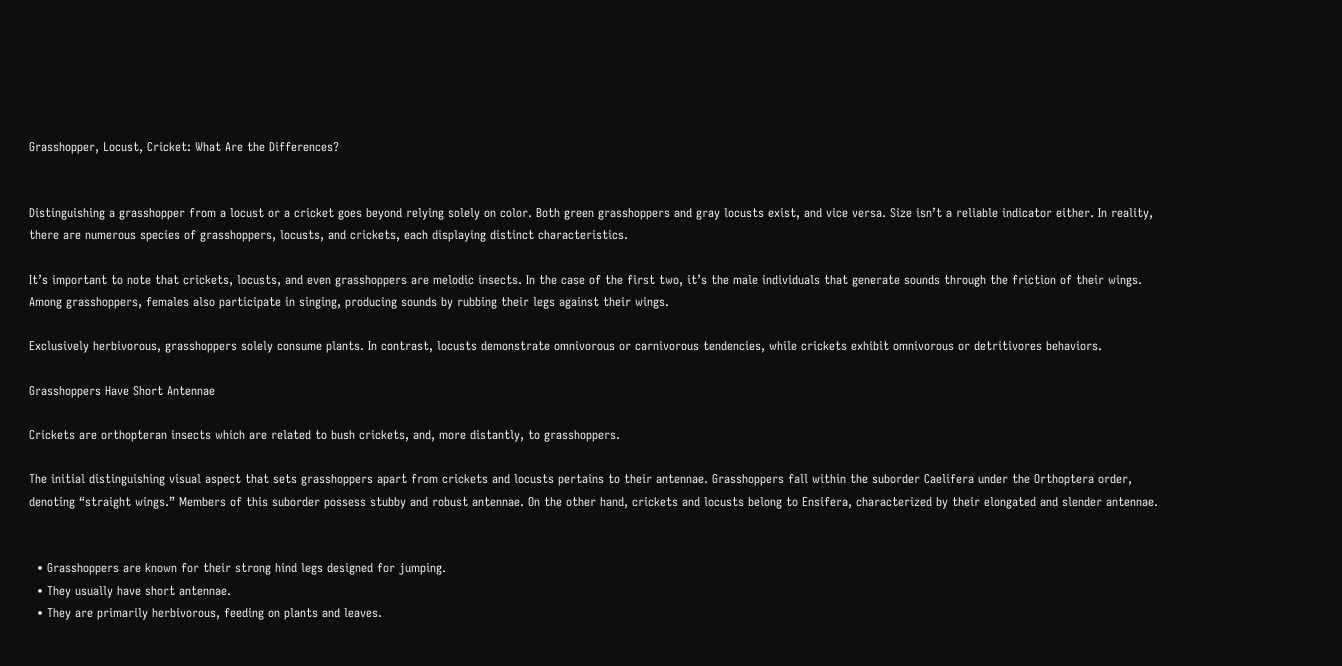Grasshopper, Locust, Cricket: What Are the Differences?


Distinguishing a grasshopper from a locust or a cricket goes beyond relying solely on color. Both green grasshoppers and gray locusts exist, and vice versa. Size isn’t a reliable indicator either. In reality, there are numerous species of grasshoppers, locusts, and crickets, each displaying distinct characteristics.

It’s important to note that crickets, locusts, and even grasshoppers are melodic insects. In the case of the first two, it’s the male individuals that generate sounds through the friction of their wings. Among grasshoppers, females also participate in singing, producing sounds by rubbing their legs against their wings.

Exclusively herbivorous, grasshoppers solely consume plants. In contrast, locusts demonstrate omnivorous or carnivorous tendencies, while crickets exhibit omnivorous or detritivores behaviors.

Grasshoppers Have Short Antennae

Crickets are orthopteran insects which are related to bush crickets, and, more distantly, to grasshoppers.

The initial distinguishing visual aspect that sets grasshoppers apart from crickets and locusts pertains to their antennae. Grasshoppers fall within the suborder Caelifera under the Orthoptera order, denoting “straight wings.” Members of this suborder possess stubby and robust antennae. On the other hand, crickets and locusts belong to Ensifera, characterized by their elongated and slender antennae.


  • Grasshoppers are known for their strong hind legs designed for jumping.
  • They usually have short antennae.
  • They are primarily herbivorous, feeding on plants and leaves.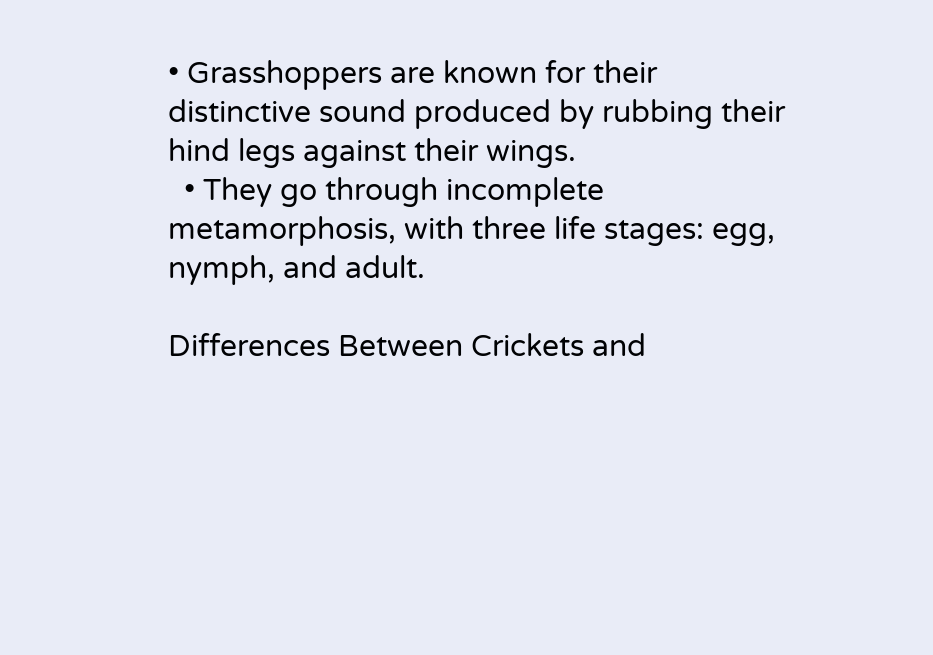• Grasshoppers are known for their distinctive sound produced by rubbing their hind legs against their wings.
  • They go through incomplete metamorphosis, with three life stages: egg, nymph, and adult.

Differences Between Crickets and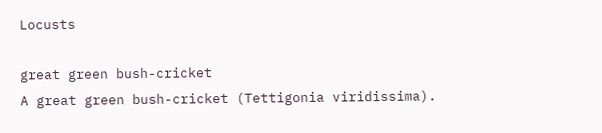Locusts

great green bush-cricket
A great green bush-cricket (Tettigonia viridissima).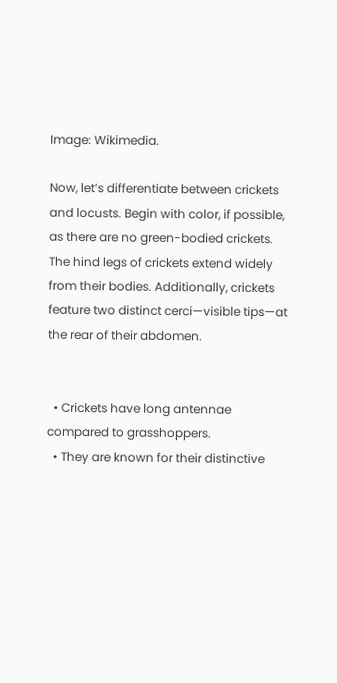Image: Wikimedia.

Now, let’s differentiate between crickets and locusts. Begin with color, if possible, as there are no green-bodied crickets. The hind legs of crickets extend widely from their bodies. Additionally, crickets feature two distinct cerci—visible tips—at the rear of their abdomen.


  • Crickets have long antennae compared to grasshoppers.
  • They are known for their distinctive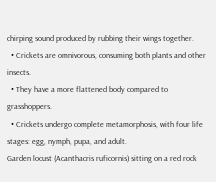chirping sound produced by rubbing their wings together.
  • Crickets are omnivorous, consuming both plants and other insects.
  • They have a more flattened body compared to grasshoppers.
  • Crickets undergo complete metamorphosis, with four life stages: egg, nymph, pupa, and adult.
Garden locust (Acanthacris ruficornis) sitting on a red rock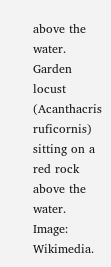above the water.
Garden locust (Acanthacris ruficornis) sitting on a red rock above the water. Image: Wikimedia.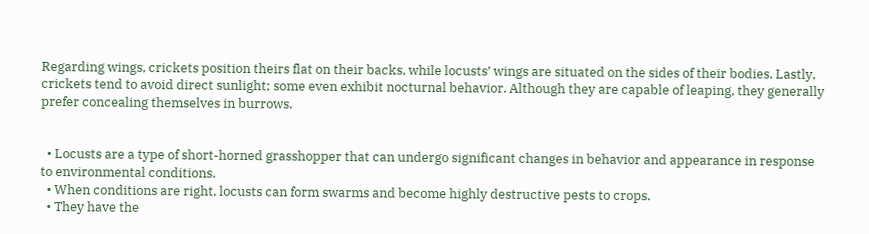Regarding wings, crickets position theirs flat on their backs, while locusts’ wings are situated on the sides of their bodies. Lastly, crickets tend to avoid direct sunlight; some even exhibit nocturnal behavior. Although they are capable of leaping, they generally prefer concealing themselves in burrows.


  • Locusts are a type of short-horned grasshopper that can undergo significant changes in behavior and appearance in response to environmental conditions.
  • When conditions are right, locusts can form swarms and become highly destructive pests to crops.
  • They have the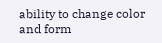ability to change color and form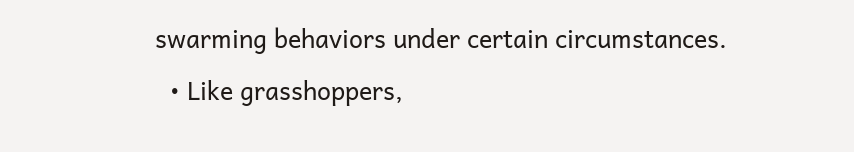swarming behaviors under certain circumstances.
  • Like grasshoppers,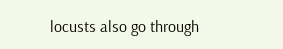locusts also go through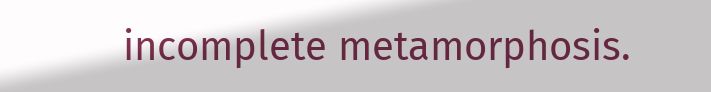incomplete metamorphosis.